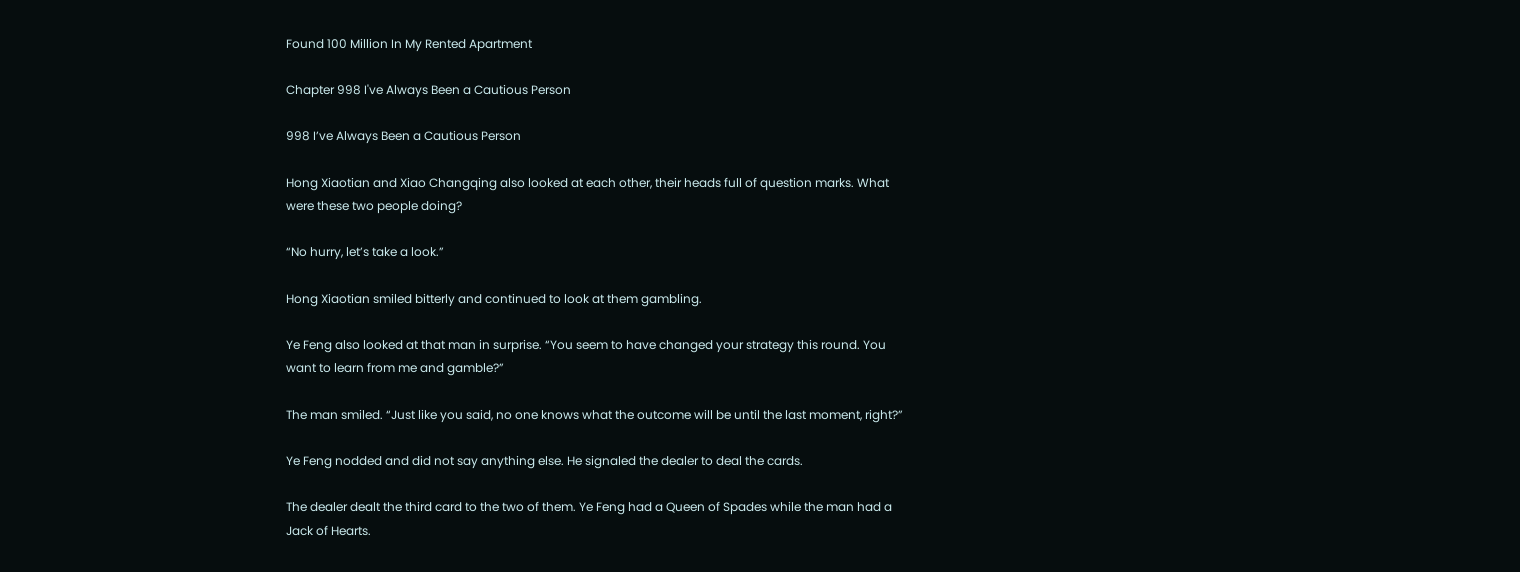Found 100 Million In My Rented Apartment

Chapter 998 I've Always Been a Cautious Person

998 I’ve Always Been a Cautious Person

Hong Xiaotian and Xiao Changqing also looked at each other, their heads full of question marks. What were these two people doing?

“No hurry, let’s take a look.”

Hong Xiaotian smiled bitterly and continued to look at them gambling.

Ye Feng also looked at that man in surprise. “You seem to have changed your strategy this round. You want to learn from me and gamble?”

The man smiled. “Just like you said, no one knows what the outcome will be until the last moment, right?”

Ye Feng nodded and did not say anything else. He signaled the dealer to deal the cards.

The dealer dealt the third card to the two of them. Ye Feng had a Queen of Spades while the man had a Jack of Hearts.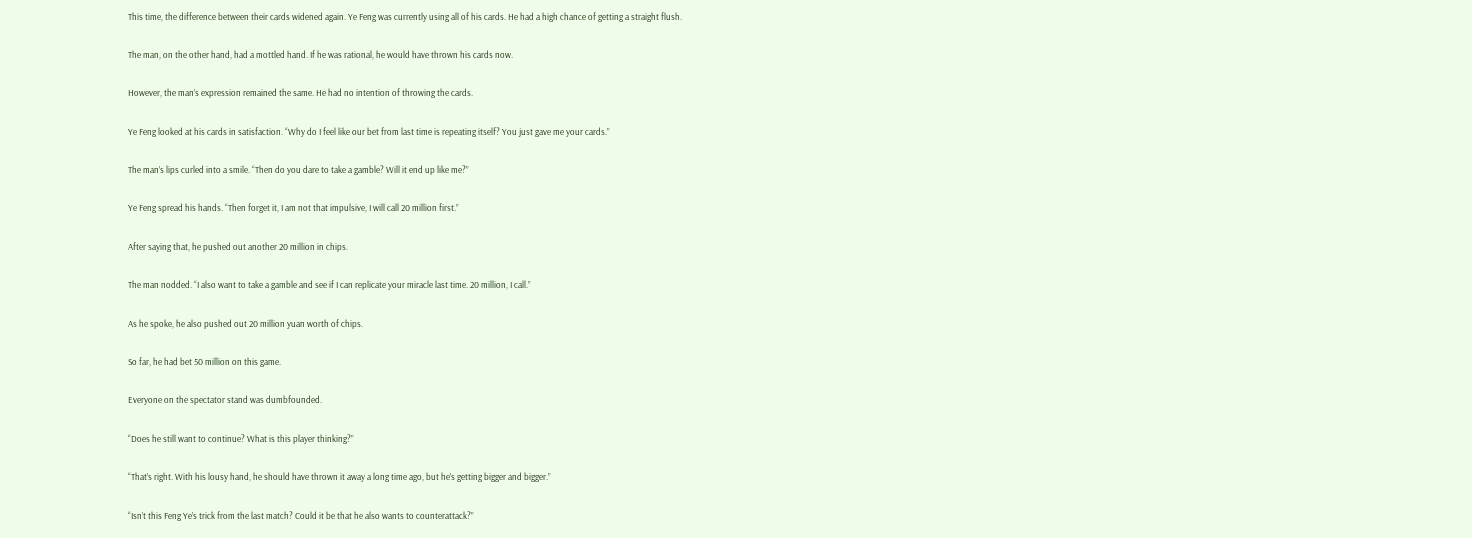This time, the difference between their cards widened again. Ye Feng was currently using all of his cards. He had a high chance of getting a straight flush.

The man, on the other hand, had a mottled hand. If he was rational, he would have thrown his cards now.

However, the man’s expression remained the same. He had no intention of throwing the cards.

Ye Feng looked at his cards in satisfaction. “Why do I feel like our bet from last time is repeating itself? You just gave me your cards.”

The man’s lips curled into a smile. “Then do you dare to take a gamble? Will it end up like me?”

Ye Feng spread his hands. “Then forget it, I am not that impulsive, I will call 20 million first.”

After saying that, he pushed out another 20 million in chips.

The man nodded. “I also want to take a gamble and see if I can replicate your miracle last time. 20 million, I call.”

As he spoke, he also pushed out 20 million yuan worth of chips.

So far, he had bet 50 million on this game.

Everyone on the spectator stand was dumbfounded.

“Does he still want to continue? What is this player thinking?”

“That’s right. With his lousy hand, he should have thrown it away a long time ago, but he’s getting bigger and bigger.”

“Isn’t this Feng Ye’s trick from the last match? Could it be that he also wants to counterattack?”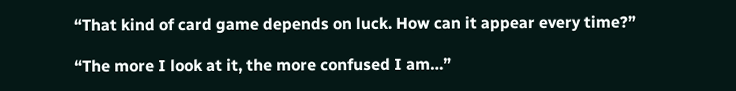“That kind of card game depends on luck. How can it appear every time?”

“The more I look at it, the more confused I am…”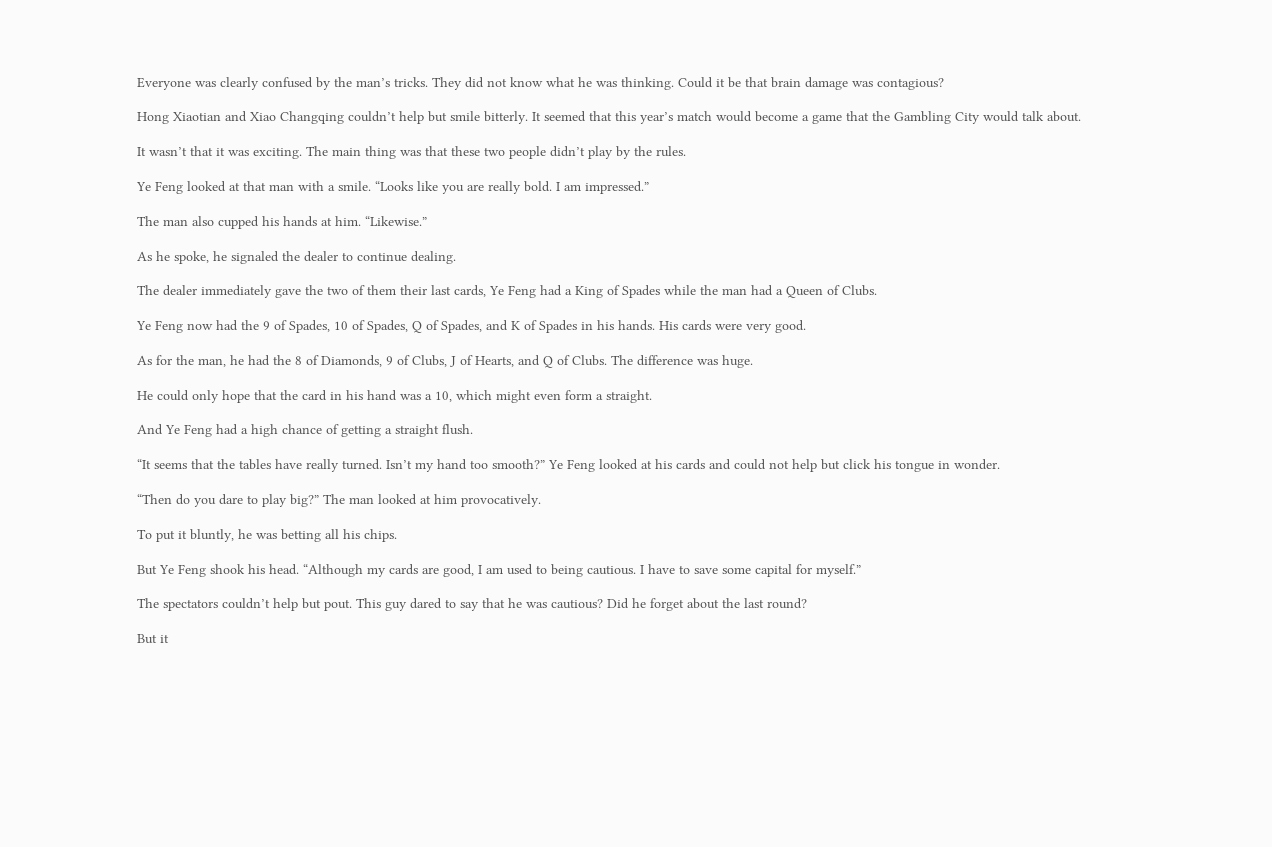Everyone was clearly confused by the man’s tricks. They did not know what he was thinking. Could it be that brain damage was contagious?

Hong Xiaotian and Xiao Changqing couldn’t help but smile bitterly. It seemed that this year’s match would become a game that the Gambling City would talk about.

It wasn’t that it was exciting. The main thing was that these two people didn’t play by the rules.

Ye Feng looked at that man with a smile. “Looks like you are really bold. I am impressed.”

The man also cupped his hands at him. “Likewise.”

As he spoke, he signaled the dealer to continue dealing.

The dealer immediately gave the two of them their last cards, Ye Feng had a King of Spades while the man had a Queen of Clubs.

Ye Feng now had the 9 of Spades, 10 of Spades, Q of Spades, and K of Spades in his hands. His cards were very good.

As for the man, he had the 8 of Diamonds, 9 of Clubs, J of Hearts, and Q of Clubs. The difference was huge.

He could only hope that the card in his hand was a 10, which might even form a straight.

And Ye Feng had a high chance of getting a straight flush.

“It seems that the tables have really turned. Isn’t my hand too smooth?” Ye Feng looked at his cards and could not help but click his tongue in wonder.

“Then do you dare to play big?” The man looked at him provocatively.

To put it bluntly, he was betting all his chips.

But Ye Feng shook his head. “Although my cards are good, I am used to being cautious. I have to save some capital for myself.”

The spectators couldn’t help but pout. This guy dared to say that he was cautious? Did he forget about the last round?

But it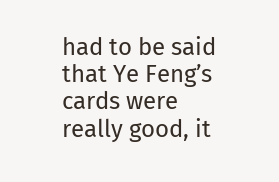had to be said that Ye Feng’s cards were really good, it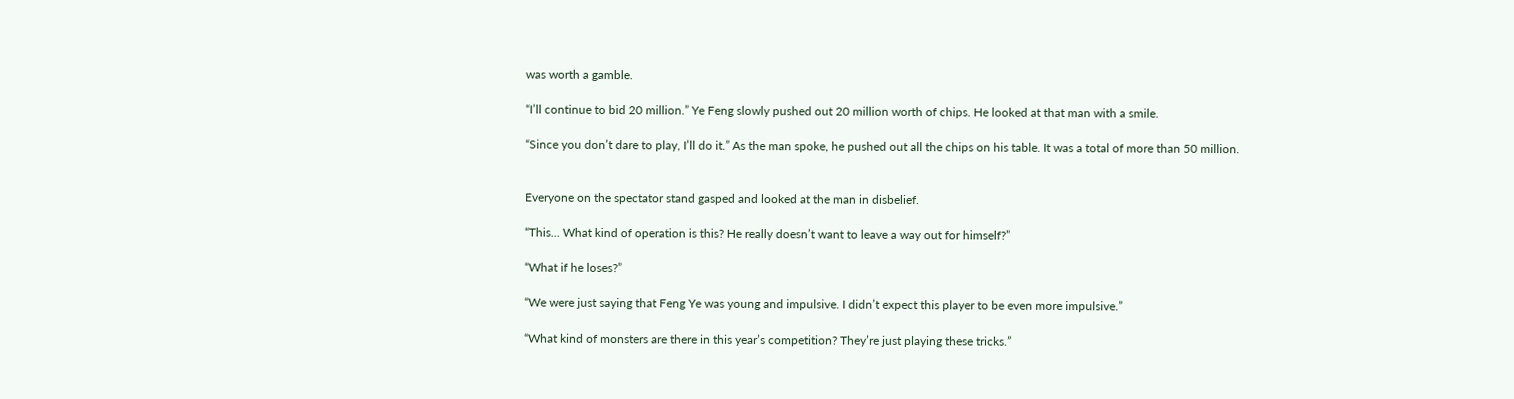was worth a gamble.

“I’ll continue to bid 20 million.” Ye Feng slowly pushed out 20 million worth of chips. He looked at that man with a smile.

“Since you don’t dare to play, I’ll do it.” As the man spoke, he pushed out all the chips on his table. It was a total of more than 50 million.


Everyone on the spectator stand gasped and looked at the man in disbelief.

“This… What kind of operation is this? He really doesn’t want to leave a way out for himself?”

“What if he loses?”

“We were just saying that Feng Ye was young and impulsive. I didn’t expect this player to be even more impulsive.”

“What kind of monsters are there in this year’s competition? They’re just playing these tricks.”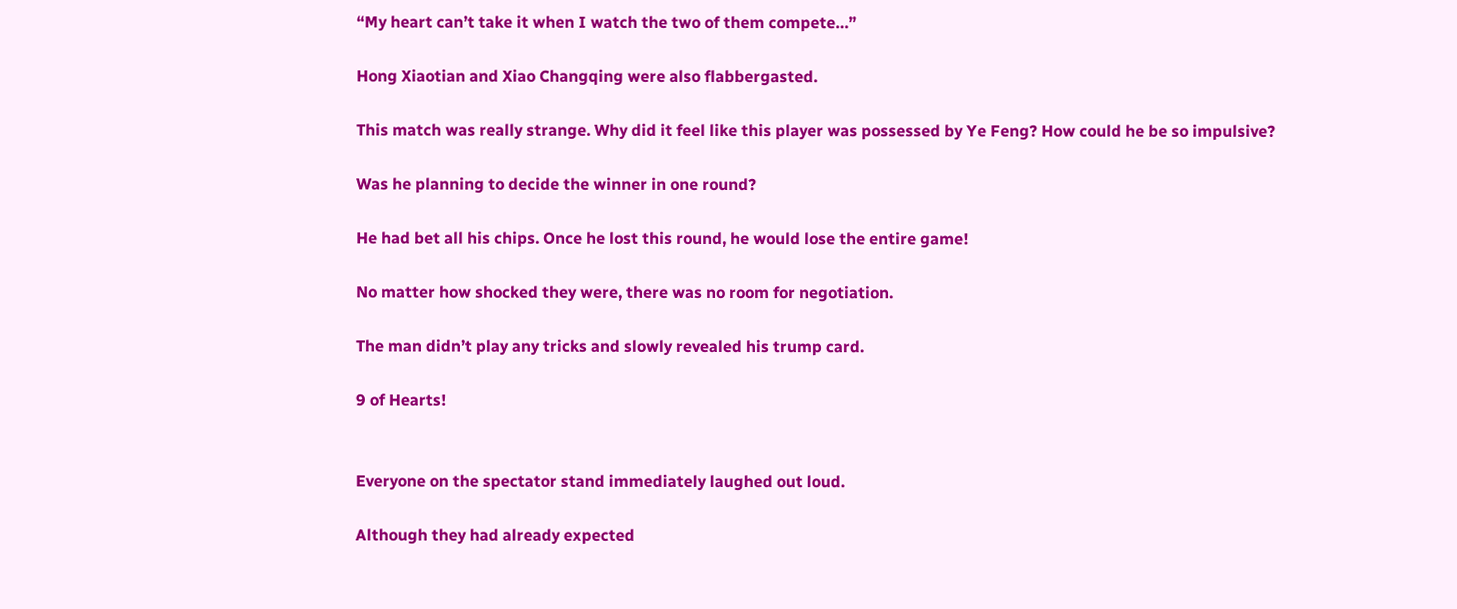“My heart can’t take it when I watch the two of them compete…”

Hong Xiaotian and Xiao Changqing were also flabbergasted.

This match was really strange. Why did it feel like this player was possessed by Ye Feng? How could he be so impulsive?

Was he planning to decide the winner in one round?

He had bet all his chips. Once he lost this round, he would lose the entire game!

No matter how shocked they were, there was no room for negotiation.

The man didn’t play any tricks and slowly revealed his trump card.

9 of Hearts!


Everyone on the spectator stand immediately laughed out loud.

Although they had already expected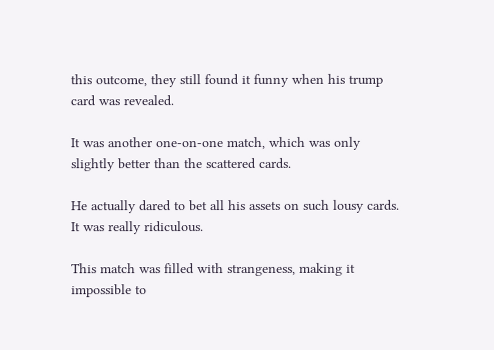this outcome, they still found it funny when his trump card was revealed.

It was another one-on-one match, which was only slightly better than the scattered cards.

He actually dared to bet all his assets on such lousy cards. It was really ridiculous.

This match was filled with strangeness, making it impossible to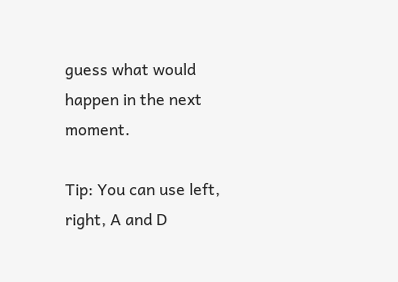guess what would happen in the next moment.

Tip: You can use left, right, A and D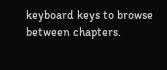keyboard keys to browse between chapters.